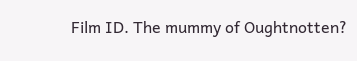Film ID. The mummy of Oughtnotten?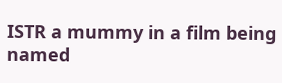ISTR a mummy in a film being named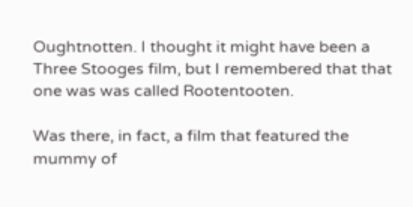Oughtnotten. I thought it might have been a Three Stooges film, but I remembered that that one was was called Rootentooten.

Was there, in fact, a film that featured the mummy of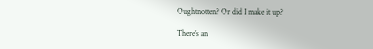Oughtnotten? Or did I make it up?

There’s an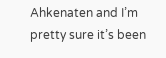Ahkenaten and I’m pretty sure it’s been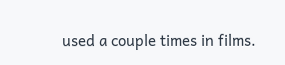used a couple times in films.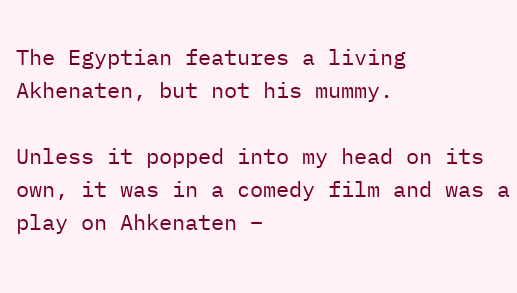The Egyptian features a living Akhenaten, but not his mummy.

Unless it popped into my head on its own, it was in a comedy film and was a play on Ahkenaten –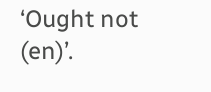‘Ought not (en)’.